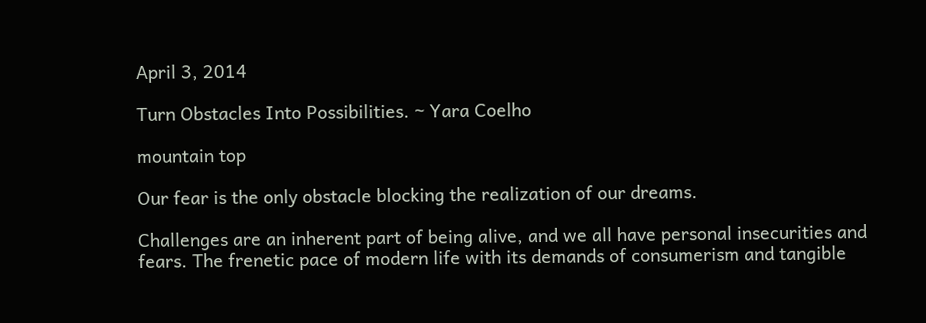April 3, 2014

Turn Obstacles Into Possibilities. ~ Yara Coelho

mountain top

Our fear is the only obstacle blocking the realization of our dreams.

Challenges are an inherent part of being alive, and we all have personal insecurities and fears. The frenetic pace of modern life with its demands of consumerism and tangible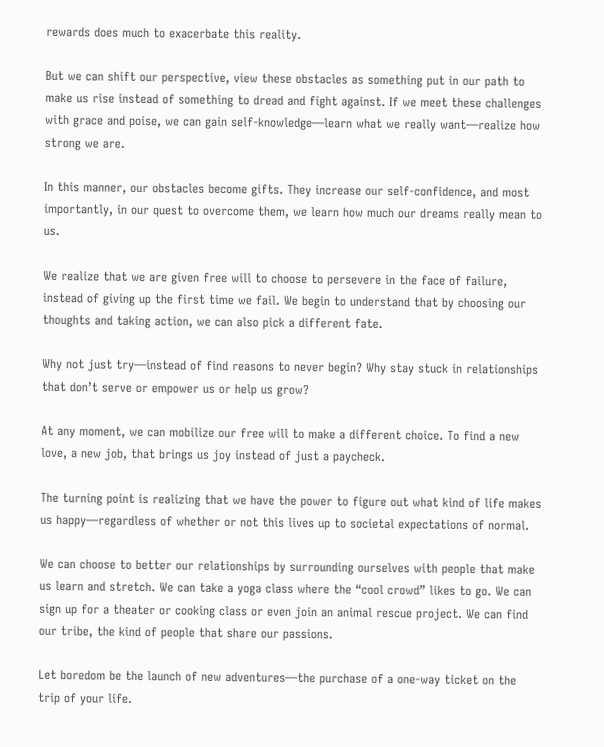rewards does much to exacerbate this reality.

But we can shift our perspective, view these obstacles as something put in our path to make us rise instead of something to dread and fight against. If we meet these challenges with grace and poise, we can gain self-knowledge—learn what we really want—realize how strong we are.

In this manner, our obstacles become gifts. They increase our self-confidence, and most importantly, in our quest to overcome them, we learn how much our dreams really mean to us.

We realize that we are given free will to choose to persevere in the face of failure, instead of giving up the first time we fail. We begin to understand that by choosing our thoughts and taking action, we can also pick a different fate.

Why not just try—instead of find reasons to never begin? Why stay stuck in relationships that don’t serve or empower us or help us grow?

At any moment, we can mobilize our free will to make a different choice. To find a new love, a new job, that brings us joy instead of just a paycheck.

The turning point is realizing that we have the power to figure out what kind of life makes us happy—regardless of whether or not this lives up to societal expectations of normal.

We can choose to better our relationships by surrounding ourselves with people that make us learn and stretch. We can take a yoga class where the “cool crowd” likes to go. We can sign up for a theater or cooking class or even join an animal rescue project. We can find our tribe, the kind of people that share our passions.

Let boredom be the launch of new adventures—the purchase of a one-way ticket on the trip of your life.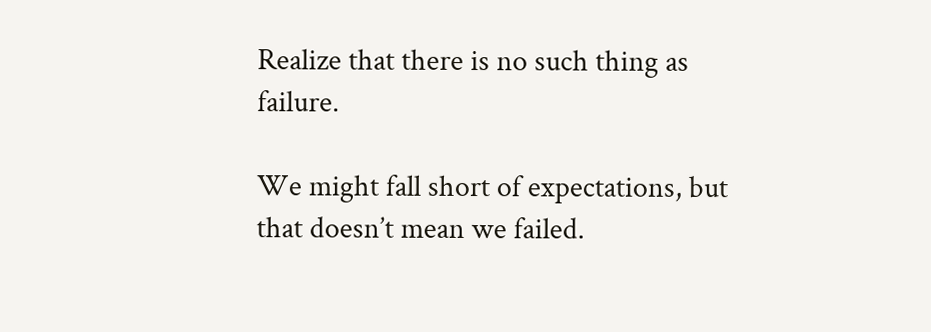Realize that there is no such thing as failure.

We might fall short of expectations, but that doesn’t mean we failed.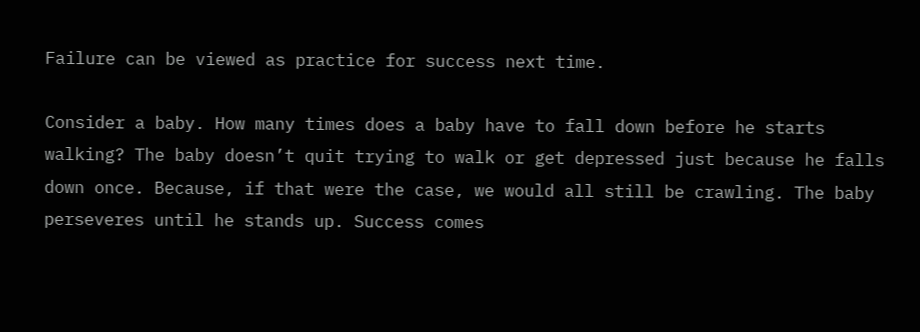Failure can be viewed as practice for success next time.

Consider a baby. How many times does a baby have to fall down before he starts walking? The baby doesn’t quit trying to walk or get depressed just because he falls down once. Because, if that were the case, we would all still be crawling. The baby perseveres until he stands up. Success comes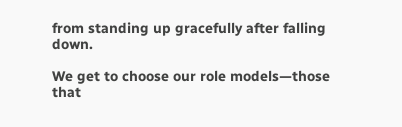from standing up gracefully after falling down.

We get to choose our role models—those that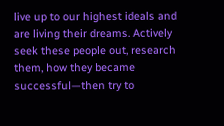live up to our highest ideals and are living their dreams. Actively seek these people out, research them, how they became successful—then try to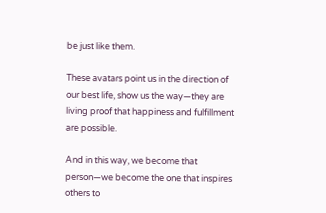be just like them.

These avatars point us in the direction of our best life, show us the way—they are living proof that happiness and fulfillment are possible.

And in this way, we become that person—we become the one that inspires others to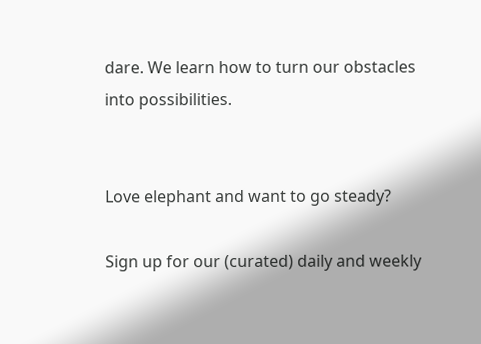dare. We learn how to turn our obstacles into possibilities.


Love elephant and want to go steady?

Sign up for our (curated) daily and weekly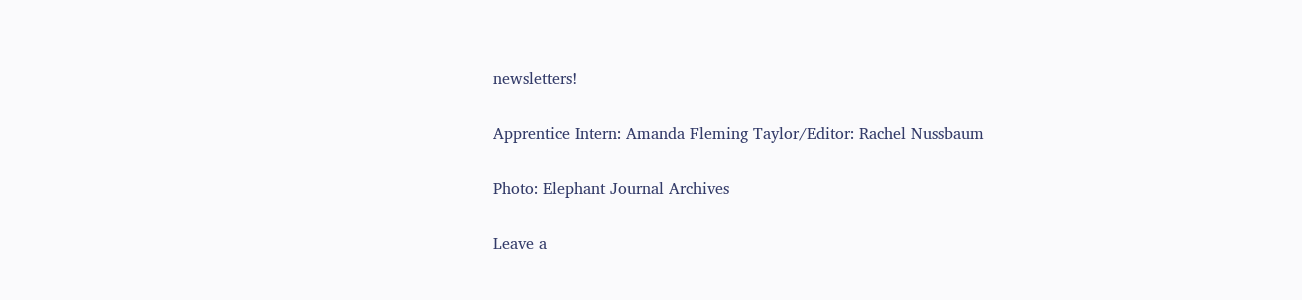newsletters!

Apprentice Intern: Amanda Fleming Taylor/Editor: Rachel Nussbaum

Photo: Elephant Journal Archives

Leave a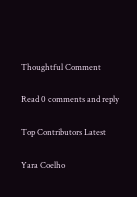Thoughtful Comment

Read 0 comments and reply

Top Contributors Latest

Yara Coelho